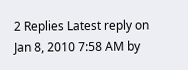2 Replies Latest reply on Jan 8, 2010 7:58 AM by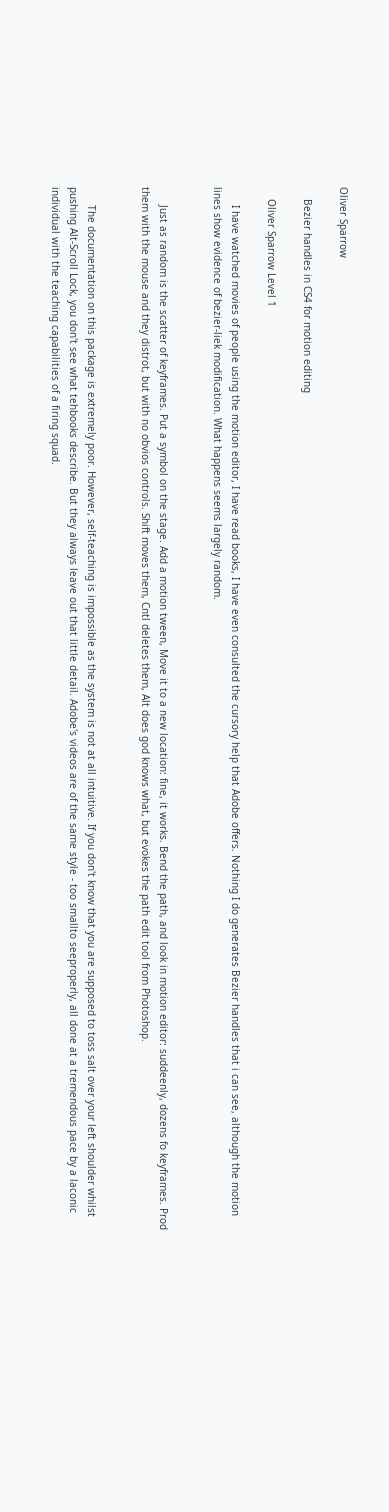Oliver Sparrow

    Bezier handles in CS4 for motion editing

    Oliver Sparrow Level 1

      I have watched movies of people using the motion editor, I have read books, I have even consulted the cursory help that Adobe offers. Nothing I do generates Bezier handles that i can see, although the motion lines show evidence of bezier-liek modification. What happens seems largely random.


      Just as random is the scatter of keyframes. Put a symbol on the stage. Add a motion tween, Move it to a new location: fine, it works. Bend the path, and look in motion editor: suddeenly, dozens fo keyframes. Prod them with the mouse and they distrot, but with no obvios controls. Shift moves them, Cntl deletes them, Alt does god knows what, but evokes the path edit tool from Photoshop.


      The documentation on this package is extremely poor. However, self-teaching is impossible as the system is not at all intuitive. If you don't know that you are supposed to toss salt over your left shoulder whilst pushing Alt-Scroll Lock, you don't see what tehbooks describe. But they always leave out that little detail. Adobe's videos are of the same style - too smallto seeproperly, all done at a tremendous pace by a laconic individual with the teaching capabilities of a firing squad.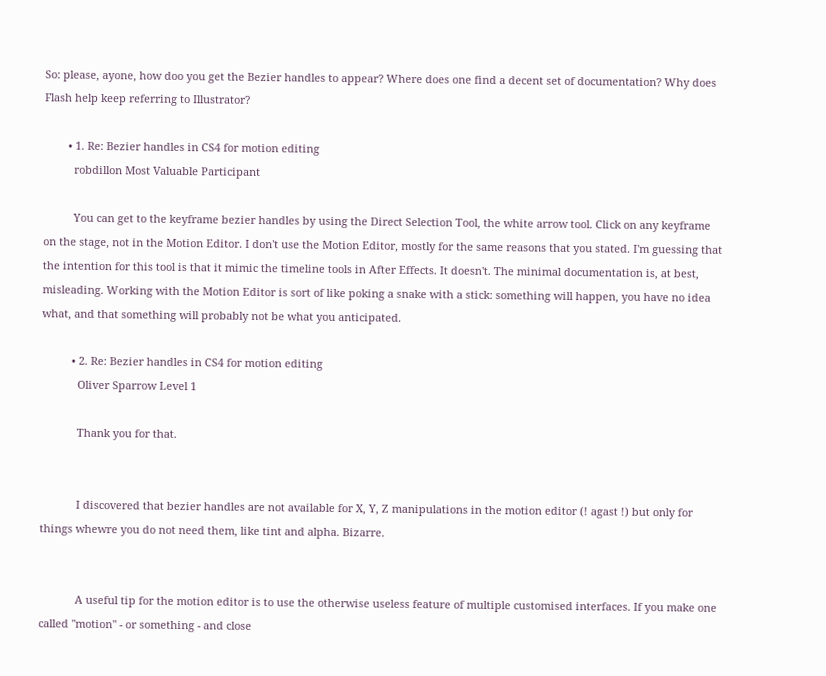So: please, ayone, how doo you get the Bezier handles to appear? Where does one find a decent set of documentation? Why does Flash help keep referring to Illustrator?

        • 1. Re: Bezier handles in CS4 for motion editing
          robdillon Most Valuable Participant

          You can get to the keyframe bezier handles by using the Direct Selection Tool, the white arrow tool. Click on any keyframe on the stage, not in the Motion Editor. I don't use the Motion Editor, mostly for the same reasons that you stated. I'm guessing that the intention for this tool is that it mimic the timeline tools in After Effects. It doesn't. The minimal documentation is, at best, misleading. Working with the Motion Editor is sort of like poking a snake with a stick: something will happen, you have no idea what, and that something will probably not be what you anticipated.

          • 2. Re: Bezier handles in CS4 for motion editing
            Oliver Sparrow Level 1

            Thank you for that.


            I discovered that bezier handles are not available for X, Y, Z manipulations in the motion editor (! agast !) but only for things whewre you do not need them, like tint and alpha. Bizarre.


            A useful tip for the motion editor is to use the otherwise useless feature of multiple customised interfaces. If you make one called "motion" - or something - and close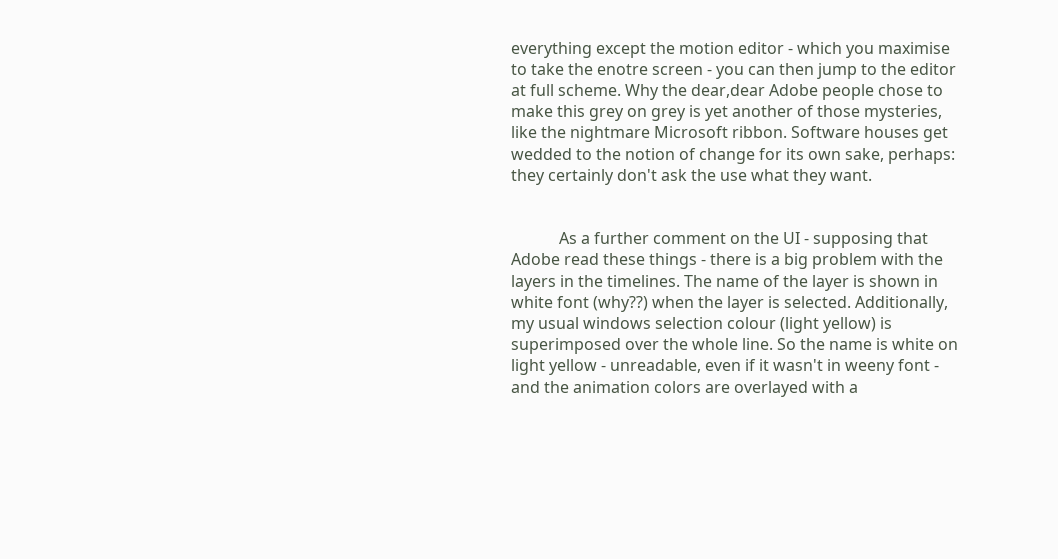everything except the motion editor - which you maximise to take the enotre screen - you can then jump to the editor at full scheme. Why the dear,dear Adobe people chose to make this grey on grey is yet another of those mysteries, like the nightmare Microsoft ribbon. Software houses get wedded to the notion of change for its own sake, perhaps: they certainly don't ask the use what they want.


            As a further comment on the UI - supposing that Adobe read these things - there is a big problem with the layers in the timelines. The name of the layer is shown in white font (why??) when the layer is selected. Additionally, my usual windows selection colour (light yellow) is superimposed over the whole line. So the name is white on light yellow - unreadable, even if it wasn't in weeny font - and the animation colors are overlayed with a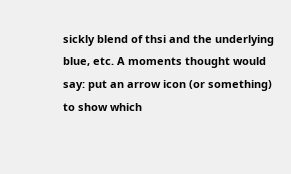sickly blend of thsi and the underlying blue, etc. A moments thought would say: put an arrow icon (or something) to show which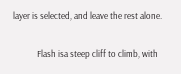layer is selected, and leave the rest alone.


            Flash isa steep cliff to climb, with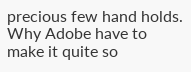precious few hand holds. Why Adobe have to make it quite so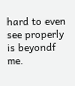hard to even see properly is beyondf me.